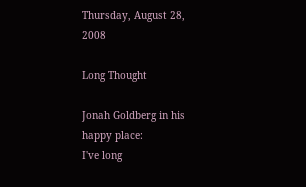Thursday, August 28, 2008

Long Thought

Jonah Goldberg in his happy place:
I've long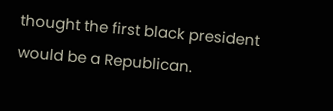thought the first black president would be a Republican.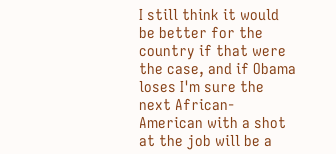I still think it would be better for the country if that were the case, and if Obama loses I'm sure the next African-American with a shot at the job will be a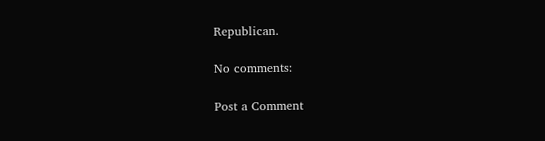Republican.

No comments:

Post a Comment